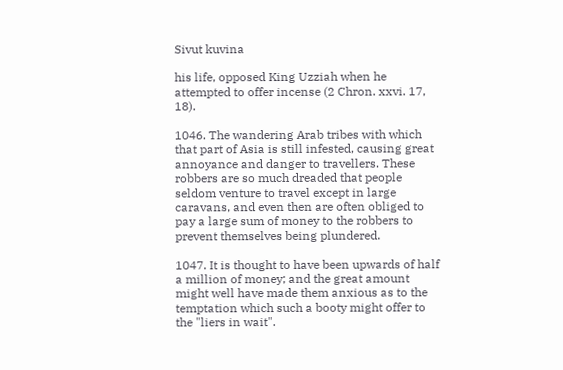Sivut kuvina

his life, opposed King Uzziah when he attempted to offer incense (2 Chron. xxvi. 17, 18).

1046. The wandering Arab tribes with which that part of Asia is still infested, causing great annoyance and danger to travellers. These robbers are so much dreaded that people seldom venture to travel except in large caravans, and even then are often obliged to pay a large sum of money to the robbers to prevent themselves being plundered.

1047. It is thought to have been upwards of half a million of money; and the great amount might well have made them anxious as to the temptation which such a booty might offer to the "liers in wait".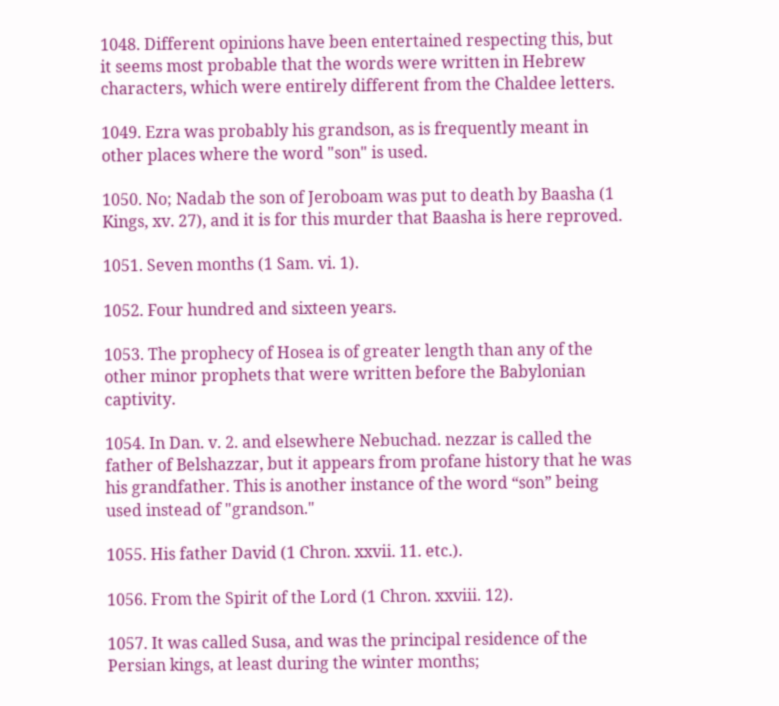1048. Different opinions have been entertained respecting this, but it seems most probable that the words were written in Hebrew characters, which were entirely different from the Chaldee letters.

1049. Ezra was probably his grandson, as is frequently meant in other places where the word "son" is used.

1050. No; Nadab the son of Jeroboam was put to death by Baasha (1 Kings, xv. 27), and it is for this murder that Baasha is here reproved.

1051. Seven months (1 Sam. vi. 1).

1052. Four hundred and sixteen years.

1053. The prophecy of Hosea is of greater length than any of the other minor prophets that were written before the Babylonian captivity.

1054. In Dan. v. 2. and elsewhere Nebuchad. nezzar is called the father of Belshazzar, but it appears from profane history that he was his grandfather. This is another instance of the word “son” being used instead of "grandson."

1055. His father David (1 Chron. xxvii. 11. etc.).

1056. From the Spirit of the Lord (1 Chron. xxviii. 12).

1057. It was called Susa, and was the principal residence of the Persian kings, at least during the winter months;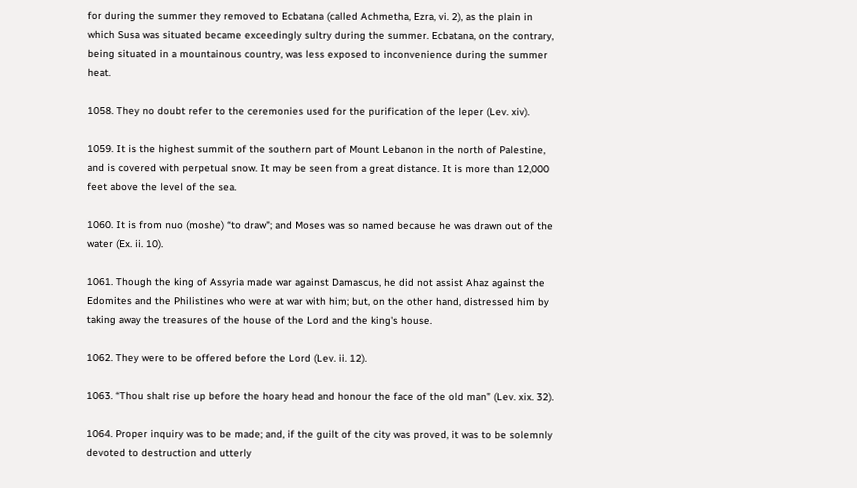for during the summer they removed to Ecbatana (called Achmetha, Ezra, vi. 2), as the plain in which Susa was situated became exceedingly sultry during the summer. Ecbatana, on the contrary, being situated in a mountainous country, was less exposed to inconvenience during the summer heat.

1058. They no doubt refer to the ceremonies used for the purification of the leper (Lev. xiv).

1059. It is the highest summit of the southern part of Mount Lebanon in the north of Palestine, and is covered with perpetual snow. It may be seen from a great distance. It is more than 12,000 feet above the level of the sea.

1060. It is from nuo (moshe) “to draw"; and Moses was so named because he was drawn out of the water (Ex. ii. 10).

1061. Though the king of Assyria made war against Damascus, he did not assist Ahaz against the Edomites and the Philistines who were at war with him; but, on the other hand, distressed him by taking away the treasures of the house of the Lord and the king's house.

1062. They were to be offered before the Lord (Lev. ii. 12).

1063. “Thou shalt rise up before the hoary head and honour the face of the old man” (Lev. xix. 32).

1064. Proper inquiry was to be made; and, if the guilt of the city was proved, it was to be solemnly devoted to destruction and utterly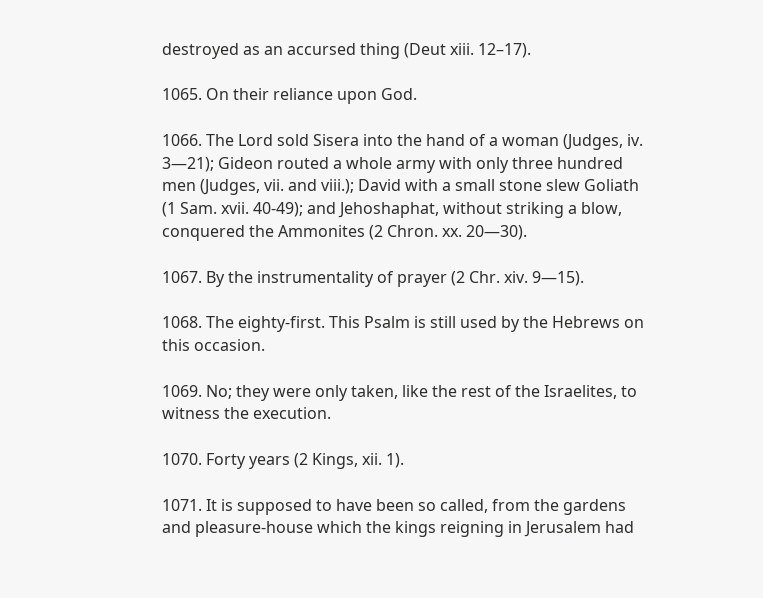destroyed as an accursed thing (Deut xiii. 12–17).

1065. On their reliance upon God.

1066. The Lord sold Sisera into the hand of a woman (Judges, iv. 3—21); Gideon routed a whole army with only three hundred men (Judges, vii. and viii.); David with a small stone slew Goliath (1 Sam. xvii. 40-49); and Jehoshaphat, without striking a blow, conquered the Ammonites (2 Chron. xx. 20—30).

1067. By the instrumentality of prayer (2 Chr. xiv. 9—15).

1068. The eighty-first. This Psalm is still used by the Hebrews on this occasion.

1069. No; they were only taken, like the rest of the Israelites, to witness the execution.

1070. Forty years (2 Kings, xii. 1).

1071. It is supposed to have been so called, from the gardens and pleasure-house which the kings reigning in Jerusalem had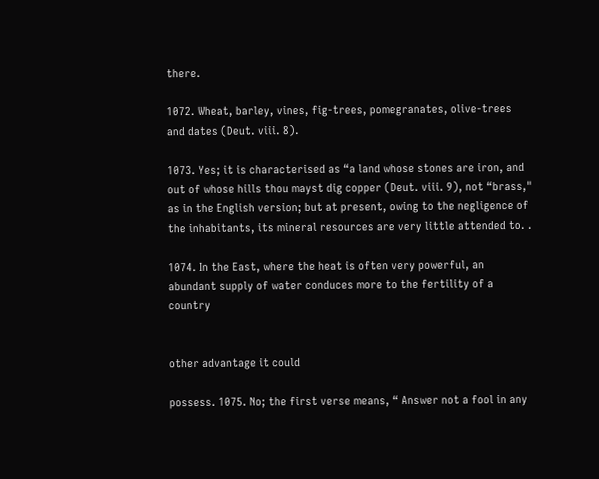there.

1072. Wheat, barley, vines, fig-trees, pomegranates, olive-trees and dates (Deut. viii. 8).

1073. Yes; it is characterised as “a land whose stones are iron, and out of whose hills thou mayst dig copper (Deut. viii. 9), not “brass," as in the English version; but at present, owing to the negligence of the inhabitants, its mineral resources are very little attended to. .

1074. In the East, where the heat is often very powerful, an abundant supply of water conduces more to the fertility of a country


other advantage it could

possess. 1075. No; the first verse means, “ Answer not a fool in any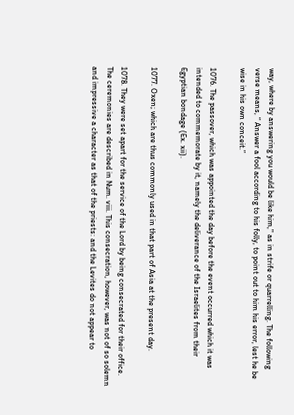way, where by answering you would be like him," as in strife or quarrelling. The following verse means, “ Answer a fool according to his folly, to point out to him his error, lest he be wise in his own conceit.”

1076. The passover, which was appointed the day before the event occurred which it was intended to commemorate by it, namely the deliverance of the Israelites from their Egyptian bondage (Ex. xii).

1077. Oxen; which are thus commonly used in that part of Asia at the present day.

1078. They were set apart for the service of the Lord by being consecrated for their office. The ceremonies are described in Num. viii. This consecration, however, was not of so solemn and impressive a character as that of the priests: and the Levites do not appear to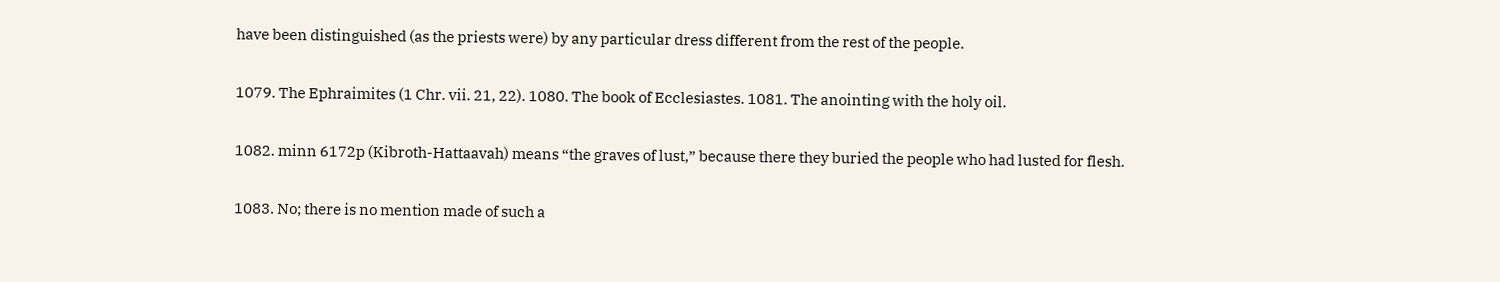have been distinguished (as the priests were) by any particular dress different from the rest of the people.

1079. The Ephraimites (1 Chr. vii. 21, 22). 1080. The book of Ecclesiastes. 1081. The anointing with the holy oil.

1082. minn 6172p (Kibroth-Hattaavah) means “the graves of lust,” because there they buried the people who had lusted for flesh.

1083. No; there is no mention made of such a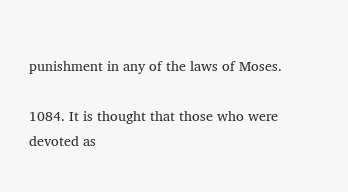punishment in any of the laws of Moses.

1084. It is thought that those who were devoted as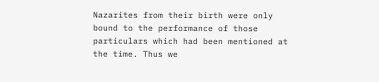Nazarites from their birth were only bound to the performance of those particulars which had been mentioned at the time. Thus we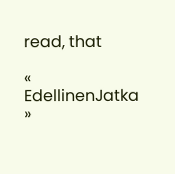read, that

« EdellinenJatka »